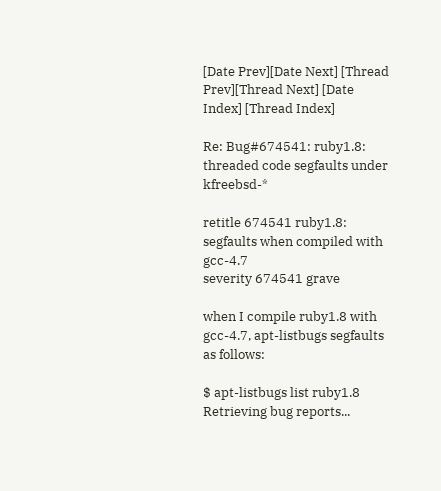[Date Prev][Date Next] [Thread Prev][Thread Next] [Date Index] [Thread Index]

Re: Bug#674541: ruby1.8: threaded code segfaults under kfreebsd-*

retitle 674541 ruby1.8: segfaults when compiled with gcc-4.7
severity 674541 grave

when I compile ruby1.8 with gcc-4.7, apt-listbugs segfaults as follows:

$ apt-listbugs list ruby1.8
Retrieving bug reports...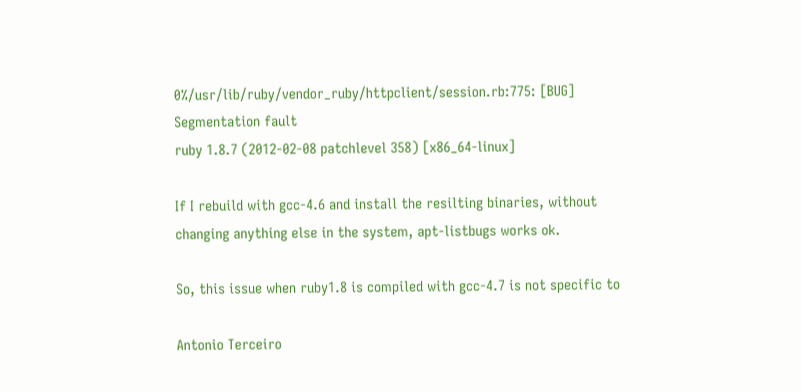0%/usr/lib/ruby/vendor_ruby/httpclient/session.rb:775: [BUG]
Segmentation fault
ruby 1.8.7 (2012-02-08 patchlevel 358) [x86_64-linux]

If I rebuild with gcc-4.6 and install the resilting binaries, without
changing anything else in the system, apt-listbugs works ok.

So, this issue when ruby1.8 is compiled with gcc-4.7 is not specific to

Antonio Terceiro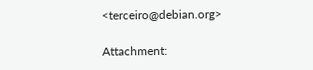<terceiro@debian.org>

Attachment: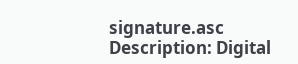signature.asc
Description: Digital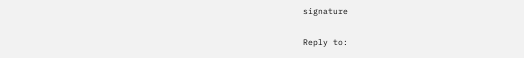signature

Reply to: